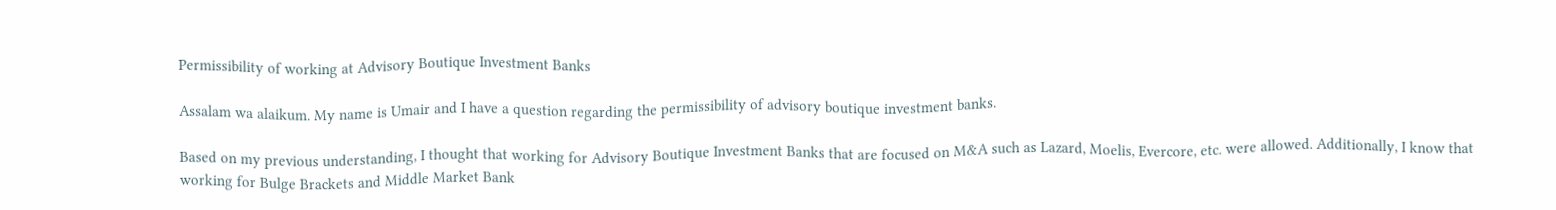Permissibility of working at Advisory Boutique Investment Banks

Assalam wa alaikum. My name is Umair and I have a question regarding the permissibility of advisory boutique investment banks.

Based on my previous understanding, I thought that working for Advisory Boutique Investment Banks that are focused on M&A such as Lazard, Moelis, Evercore, etc. were allowed. Additionally, I know that working for Bulge Brackets and Middle Market Bank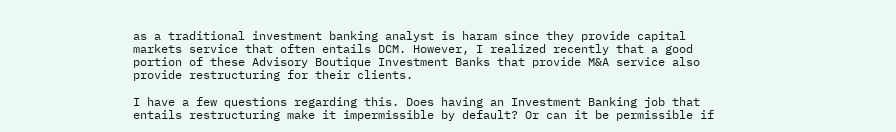as a traditional investment banking analyst is haram since they provide capital markets service that often entails DCM. However, I realized recently that a good portion of these Advisory Boutique Investment Banks that provide M&A service also provide restructuring for their clients.

I have a few questions regarding this. Does having an Investment Banking job that entails restructuring make it impermissible by default? Or can it be permissible if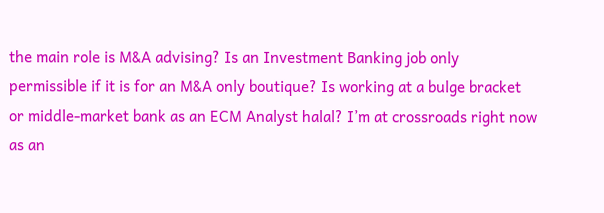the main role is M&A advising? Is an Investment Banking job only permissible if it is for an M&A only boutique? Is working at a bulge bracket or middle-market bank as an ECM Analyst halal? I’m at crossroads right now as an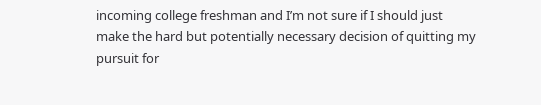incoming college freshman and I’m not sure if I should just make the hard but potentially necessary decision of quitting my pursuit for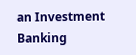an Investment Banking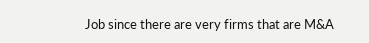Job since there are very firms that are M&A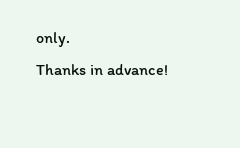only.
Thanks in advance!